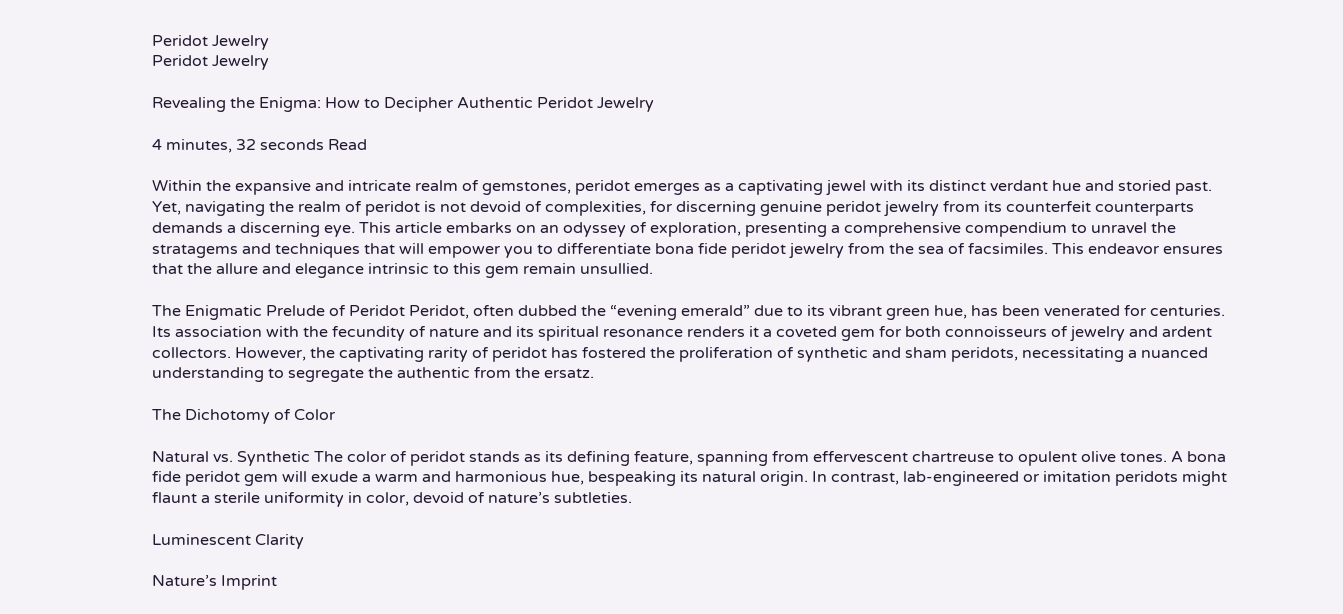Peridot Jewelry
Peridot Jewelry

Revealing the Enigma: How to Decipher Authentic Peridot Jewelry

4 minutes, 32 seconds Read

Within the expansive and intricate realm of gemstones, peridot emerges as a captivating jewel with its distinct verdant hue and storied past. Yet, navigating the realm of peridot is not devoid of complexities, for discerning genuine peridot jewelry from its counterfeit counterparts demands a discerning eye. This article embarks on an odyssey of exploration, presenting a comprehensive compendium to unravel the stratagems and techniques that will empower you to differentiate bona fide peridot jewelry from the sea of facsimiles. This endeavor ensures that the allure and elegance intrinsic to this gem remain unsullied.

The Enigmatic Prelude of Peridot Peridot, often dubbed the “evening emerald” due to its vibrant green hue, has been venerated for centuries. Its association with the fecundity of nature and its spiritual resonance renders it a coveted gem for both connoisseurs of jewelry and ardent collectors. However, the captivating rarity of peridot has fostered the proliferation of synthetic and sham peridots, necessitating a nuanced understanding to segregate the authentic from the ersatz.

The Dichotomy of Color

Natural vs. Synthetic The color of peridot stands as its defining feature, spanning from effervescent chartreuse to opulent olive tones. A bona fide peridot gem will exude a warm and harmonious hue, bespeaking its natural origin. In contrast, lab-engineered or imitation peridots might flaunt a sterile uniformity in color, devoid of nature’s subtleties.

Luminescent Clarity

Nature’s Imprint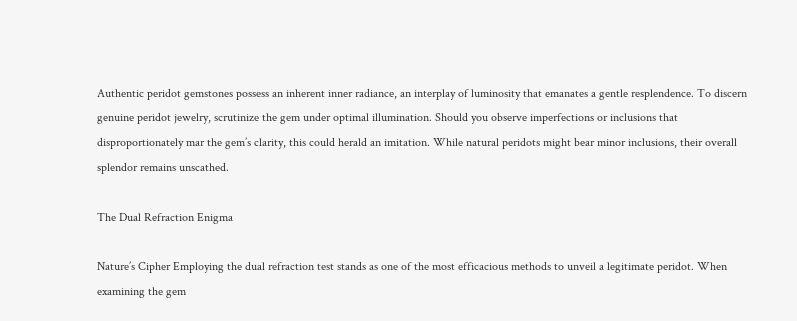Authentic peridot gemstones possess an inherent inner radiance, an interplay of luminosity that emanates a gentle resplendence. To discern genuine peridot jewelry, scrutinize the gem under optimal illumination. Should you observe imperfections or inclusions that disproportionately mar the gem’s clarity, this could herald an imitation. While natural peridots might bear minor inclusions, their overall splendor remains unscathed.

The Dual Refraction Enigma

Nature’s Cipher Employing the dual refraction test stands as one of the most efficacious methods to unveil a legitimate peridot. When examining the gem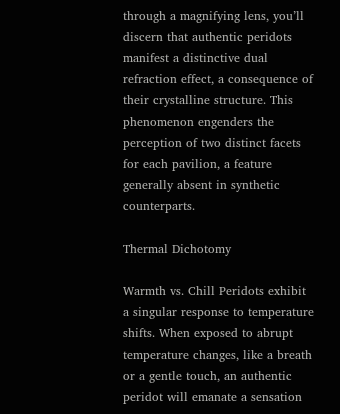through a magnifying lens, you’ll discern that authentic peridots manifest a distinctive dual refraction effect, a consequence of their crystalline structure. This phenomenon engenders the perception of two distinct facets for each pavilion, a feature generally absent in synthetic counterparts.

Thermal Dichotomy

Warmth vs. Chill Peridots exhibit a singular response to temperature shifts. When exposed to abrupt temperature changes, like a breath or a gentle touch, an authentic peridot will emanate a sensation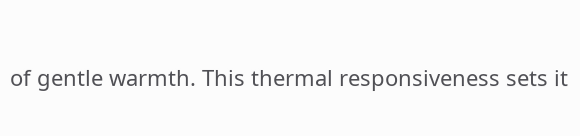of gentle warmth. This thermal responsiveness sets it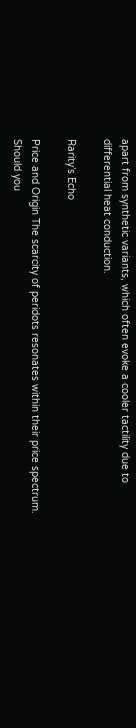apart from synthetic variants, which often evoke a cooler tactility due to differential heat conduction.

Rarity’s Echo

Price and Origin The scarcity of peridots resonates within their price spectrum. Should you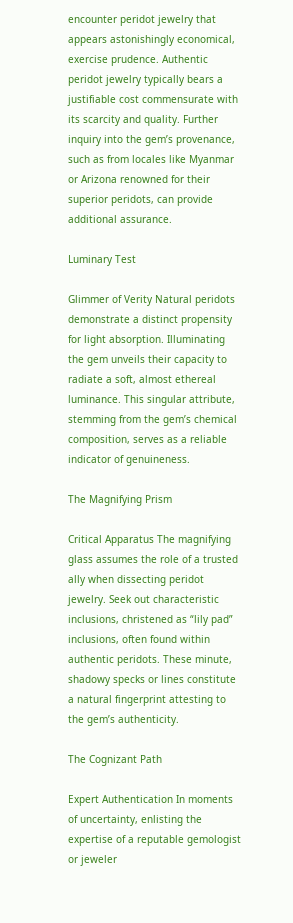encounter peridot jewelry that appears astonishingly economical, exercise prudence. Authentic peridot jewelry typically bears a justifiable cost commensurate with its scarcity and quality. Further inquiry into the gem’s provenance, such as from locales like Myanmar or Arizona renowned for their superior peridots, can provide additional assurance.

Luminary Test

Glimmer of Verity Natural peridots demonstrate a distinct propensity for light absorption. Illuminating the gem unveils their capacity to radiate a soft, almost ethereal luminance. This singular attribute, stemming from the gem’s chemical composition, serves as a reliable indicator of genuineness.

The Magnifying Prism

Critical Apparatus The magnifying glass assumes the role of a trusted ally when dissecting peridot jewelry. Seek out characteristic inclusions, christened as “lily pad” inclusions, often found within authentic peridots. These minute, shadowy specks or lines constitute a natural fingerprint attesting to the gem’s authenticity.

The Cognizant Path

Expert Authentication In moments of uncertainty, enlisting the expertise of a reputable gemologist or jeweler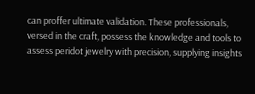can proffer ultimate validation. These professionals, versed in the craft, possess the knowledge and tools to assess peridot jewelry with precision, supplying insights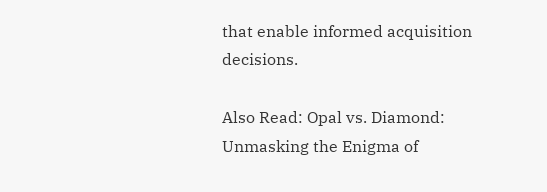that enable informed acquisition decisions.

Also Read: Opal vs. Diamond: Unmasking the Enigma of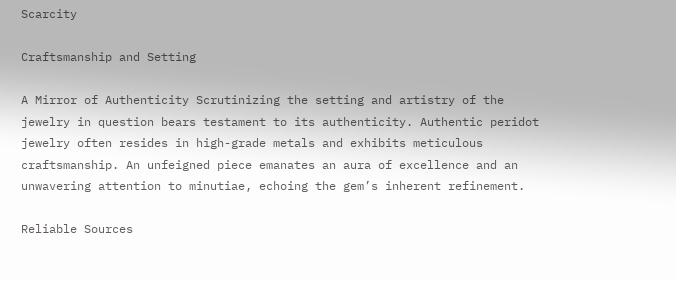Scarcity

Craftsmanship and Setting

A Mirror of Authenticity Scrutinizing the setting and artistry of the jewelry in question bears testament to its authenticity. Authentic peridot jewelry often resides in high-grade metals and exhibits meticulous craftsmanship. An unfeigned piece emanates an aura of excellence and an unwavering attention to minutiae, echoing the gem’s inherent refinement.

Reliable Sources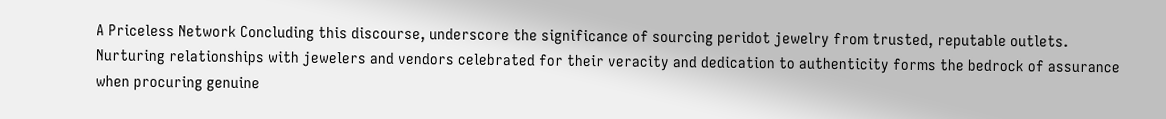A Priceless Network Concluding this discourse, underscore the significance of sourcing peridot jewelry from trusted, reputable outlets. Nurturing relationships with jewelers and vendors celebrated for their veracity and dedication to authenticity forms the bedrock of assurance when procuring genuine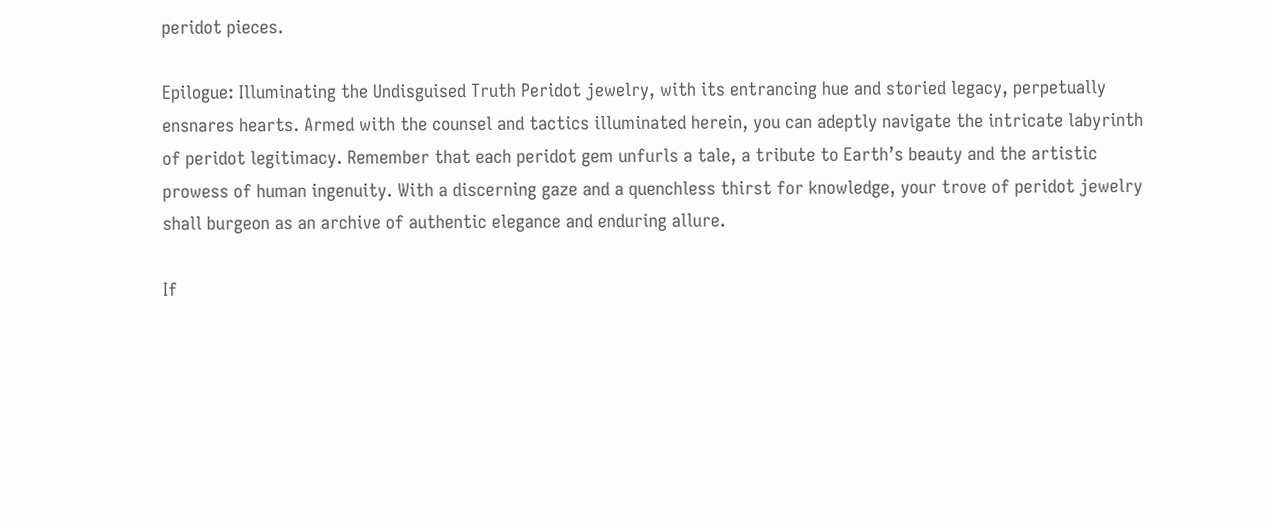peridot pieces.

Epilogue: Illuminating the Undisguised Truth Peridot jewelry, with its entrancing hue and storied legacy, perpetually ensnares hearts. Armed with the counsel and tactics illuminated herein, you can adeptly navigate the intricate labyrinth of peridot legitimacy. Remember that each peridot gem unfurls a tale, a tribute to Earth’s beauty and the artistic prowess of human ingenuity. With a discerning gaze and a quenchless thirst for knowledge, your trove of peridot jewelry shall burgeon as an archive of authentic elegance and enduring allure.

If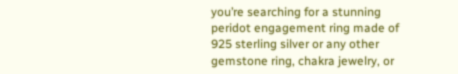you’re searching for a stunning peridot engagement ring made of 925 sterling silver or any other gemstone ring, chakra jewelry, or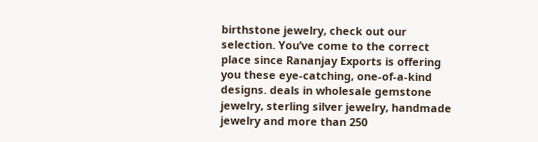birthstone jewelry, check out our selection. You’ve come to the correct place since Rananjay Exports is offering you these eye-catching, one-of-a-kind designs. deals in wholesale gemstone jewelry, sterling silver jewelry, handmade jewelry and more than 250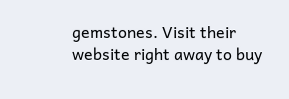gemstones. Visit their website right away to buy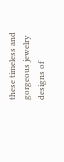these timeless and gorgeous jewelry designs of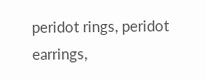peridot rings, peridot earrings,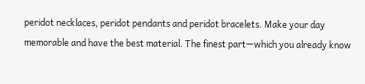peridot necklaces, peridot pendants and peridot bracelets. Make your day memorable and have the best material. The finest part—which you already know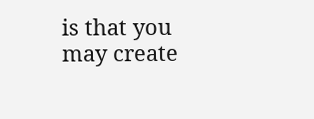is that you may create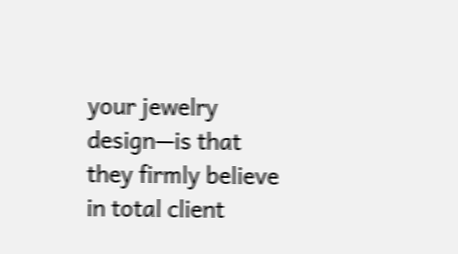your jewelry design—is that they firmly believe in total client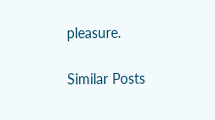pleasure.

Similar Posts